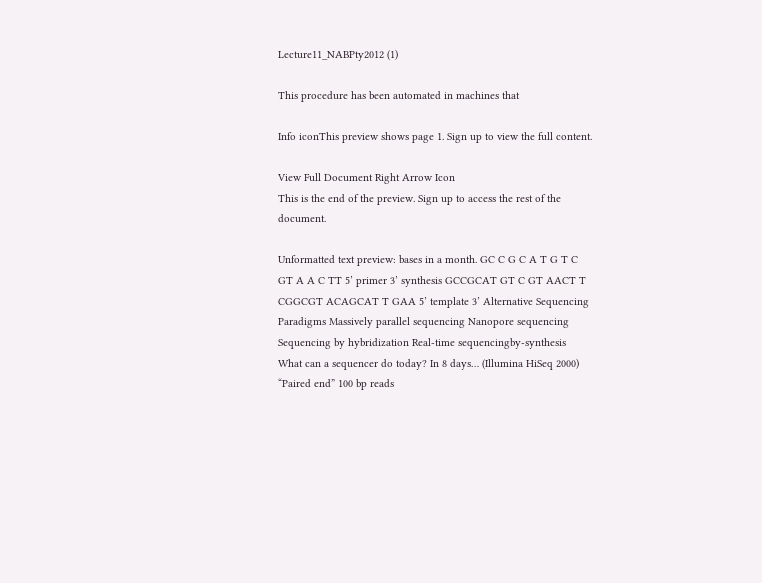Lecture11_NABPty2012 (1)

This procedure has been automated in machines that

Info iconThis preview shows page 1. Sign up to view the full content.

View Full Document Right Arrow Icon
This is the end of the preview. Sign up to access the rest of the document.

Unformatted text preview: bases in a month. GC C G C A T G T C GT A A C TT 5’ primer 3’ synthesis GCCGCAT GT C GT AACT T CGGCGT ACAGCAT T GAA 5’ template 3’ Alternative Sequencing Paradigms Massively parallel sequencing Nanopore sequencing Sequencing by hybridization Real-time sequencingby-synthesis What can a sequencer do today? In 8 days… (Illumina HiSeq 2000) “Paired end” 100 bp reads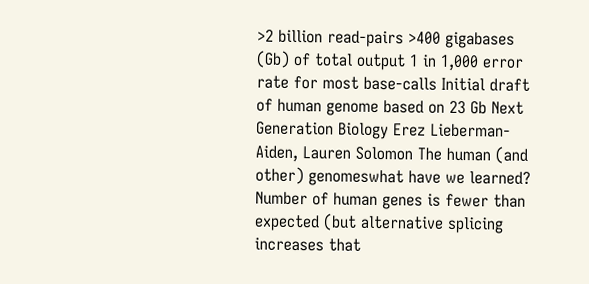>2 billion read-pairs >400 gigabases (Gb) of total output 1 in 1,000 error rate for most base-calls Initial draft of human genome based on 23 Gb Next Generation Biology Erez Lieberman-Aiden, Lauren Solomon The human (and other) genomeswhat have we learned? Number of human genes is fewer than expected (but alternative splicing increases that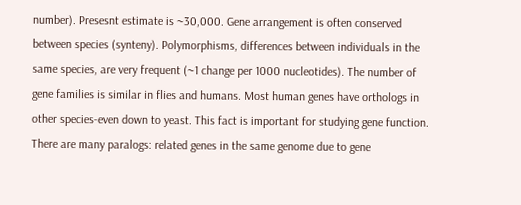number). Presesnt estimate is ~30,000. Gene arrangement is often conserved between species (synteny). Polymorphisms, differences between individuals in the same species, are very frequent (~1 change per 1000 nucleotides). The number of gene families is similar in flies and humans. Most human genes have orthologs in other species-even down to yeast. This fact is important for studying gene function. There are many paralogs: related genes in the same genome due to gene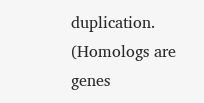duplication. (Homologs are genes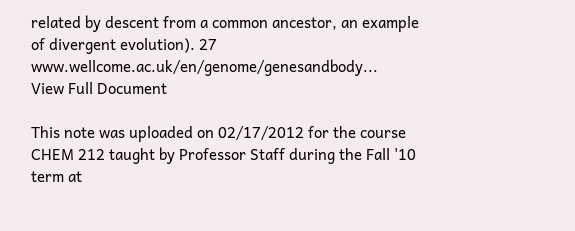related by descent from a common ancestor, an example of divergent evolution). 27 www.wellcome.ac.uk/en/genome/genesandbody...
View Full Document

This note was uploaded on 02/17/2012 for the course CHEM 212 taught by Professor Staff during the Fall '10 term at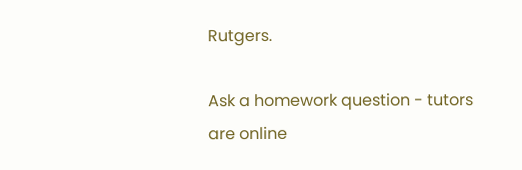Rutgers.

Ask a homework question - tutors are online